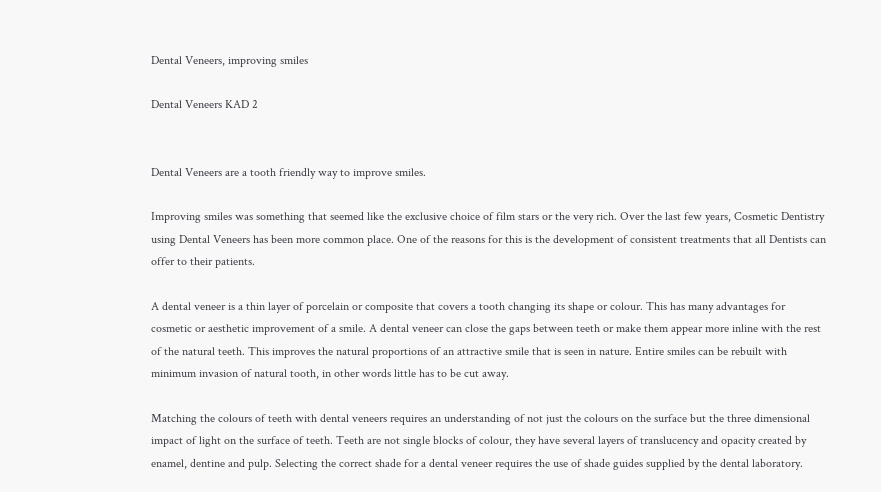Dental Veneers, improving smiles

Dental Veneers KAD 2


Dental Veneers are a tooth friendly way to improve smiles.

Improving smiles was something that seemed like the exclusive choice of film stars or the very rich. Over the last few years, Cosmetic Dentistry using Dental Veneers has been more common place. One of the reasons for this is the development of consistent treatments that all Dentists can offer to their patients.

A dental veneer is a thin layer of porcelain or composite that covers a tooth changing its shape or colour. This has many advantages for cosmetic or aesthetic improvement of a smile. A dental veneer can close the gaps between teeth or make them appear more inline with the rest of the natural teeth. This improves the natural proportions of an attractive smile that is seen in nature. Entire smiles can be rebuilt with minimum invasion of natural tooth, in other words little has to be cut away.

Matching the colours of teeth with dental veneers requires an understanding of not just the colours on the surface but the three dimensional impact of light on the surface of teeth. Teeth are not single blocks of colour, they have several layers of translucency and opacity created by enamel, dentine and pulp. Selecting the correct shade for a dental veneer requires the use of shade guides supplied by the dental laboratory.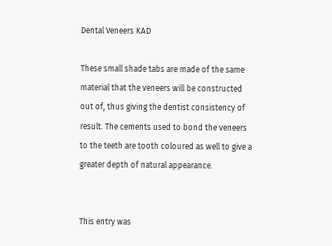Dental Veneers KAD

These small shade tabs are made of the same material that the veneers will be constructed out of, thus giving the dentist consistency of result. The cements used to bond the veneers to the teeth are tooth coloured as well to give a greater depth of natural appearance.


This entry was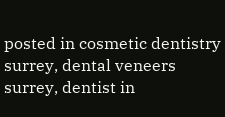posted in cosmetic dentistry surrey, dental veneers surrey, dentist in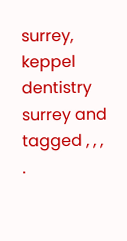surrey, keppel dentistry surrey and tagged , , , .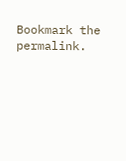Bookmark the permalink.